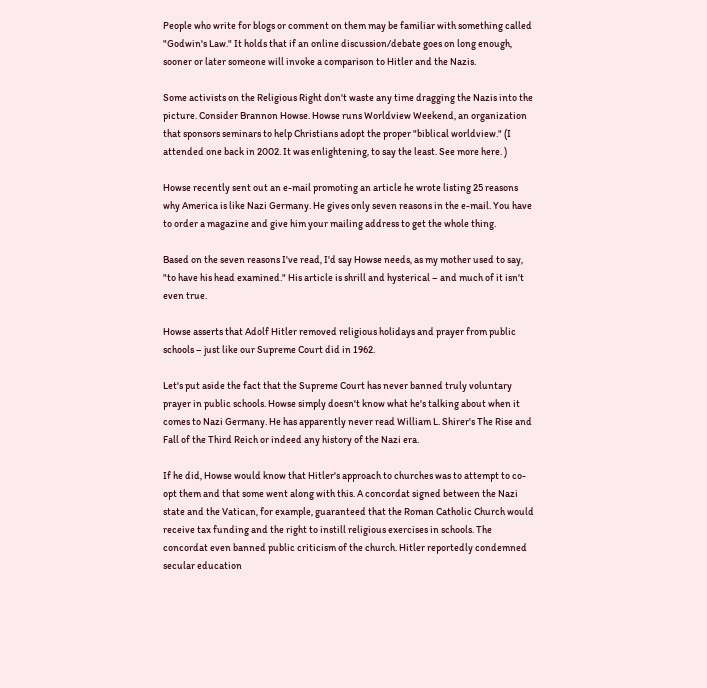People who write for blogs or comment on them may be familiar with something called "Godwin's Law." It holds that if an online discussion/debate goes on long enough, sooner or later someone will invoke a comparison to Hitler and the Nazis.

Some activists on the Religious Right don't waste any time dragging the Nazis into the picture. Consider Brannon Howse. Howse runs Worldview Weekend, an organization that sponsors seminars to help Christians adopt the proper "biblical worldview." (I attended one back in 2002. It was enlightening, to say the least. See more here. )

Howse recently sent out an e-mail promoting an article he wrote listing 25 reasons why America is like Nazi Germany. He gives only seven reasons in the e-mail. You have to order a magazine and give him your mailing address to get the whole thing.

Based on the seven reasons I've read, I'd say Howse needs, as my mother used to say, "to have his head examined." His article is shrill and hysterical – and much of it isn't even true.

Howse asserts that Adolf Hitler removed religious holidays and prayer from public schools – just like our Supreme Court did in 1962.

Let's put aside the fact that the Supreme Court has never banned truly voluntary prayer in public schools. Howse simply doesn't know what he's talking about when it comes to Nazi Germany. He has apparently never read William L. Shirer's The Rise and Fall of the Third Reich or indeed any history of the Nazi era.

If he did, Howse would know that Hitler's approach to churches was to attempt to co-opt them and that some went along with this. A concordat signed between the Nazi state and the Vatican, for example, guaranteed that the Roman Catholic Church would receive tax funding and the right to instill religious exercises in schools. The concordat even banned public criticism of the church. Hitler reportedly condemned secular education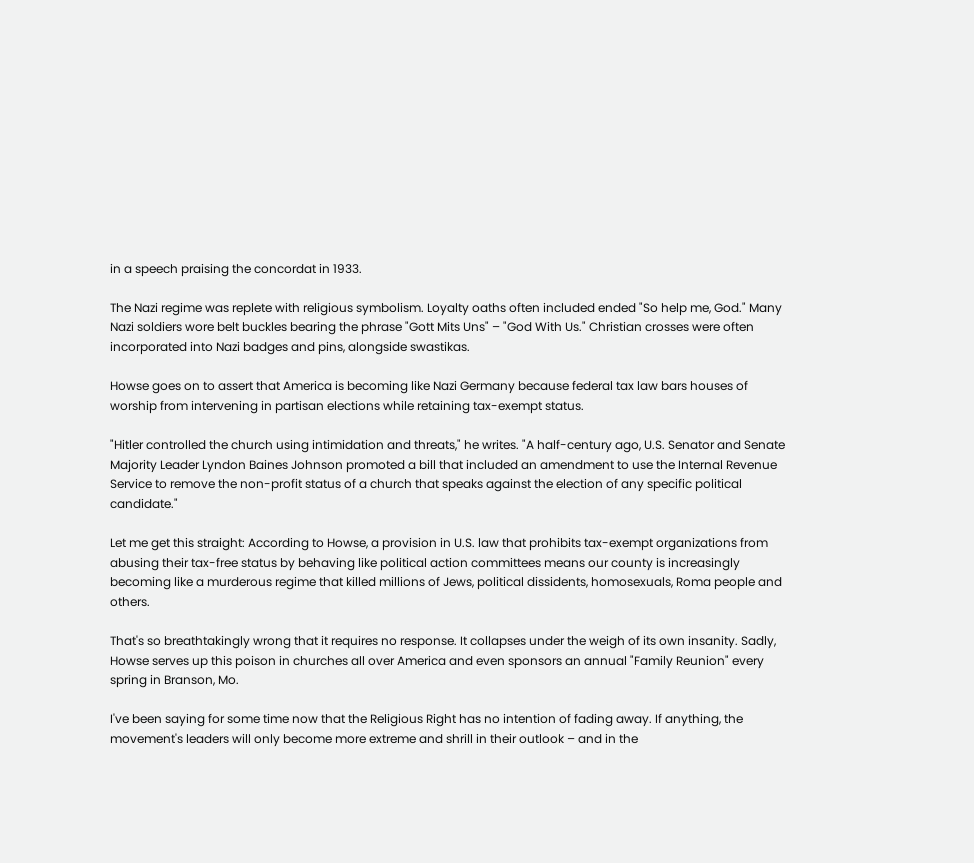in a speech praising the concordat in 1933.

The Nazi regime was replete with religious symbolism. Loyalty oaths often included ended "So help me, God." Many Nazi soldiers wore belt buckles bearing the phrase "Gott Mits Uns" – "God With Us." Christian crosses were often incorporated into Nazi badges and pins, alongside swastikas.

Howse goes on to assert that America is becoming like Nazi Germany because federal tax law bars houses of worship from intervening in partisan elections while retaining tax-exempt status.

"Hitler controlled the church using intimidation and threats," he writes. "A half-century ago, U.S. Senator and Senate Majority Leader Lyndon Baines Johnson promoted a bill that included an amendment to use the Internal Revenue Service to remove the non-profit status of a church that speaks against the election of any specific political candidate."

Let me get this straight: According to Howse, a provision in U.S. law that prohibits tax-exempt organizations from abusing their tax-free status by behaving like political action committees means our county is increasingly becoming like a murderous regime that killed millions of Jews, political dissidents, homosexuals, Roma people and others.

That's so breathtakingly wrong that it requires no response. It collapses under the weigh of its own insanity. Sadly, Howse serves up this poison in churches all over America and even sponsors an annual "Family Reunion" every spring in Branson, Mo.

I've been saying for some time now that the Religious Right has no intention of fading away. If anything, the movement's leaders will only become more extreme and shrill in their outlook – and in the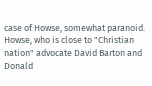case of Howse, somewhat paranoid. Howse, who is close to "Christian nation" advocate David Barton and Donald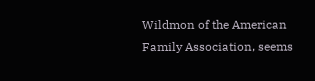Wildmon of the American Family Association, seems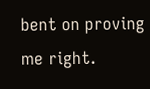bent on proving me right.